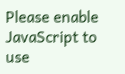Please enable JavaScript to use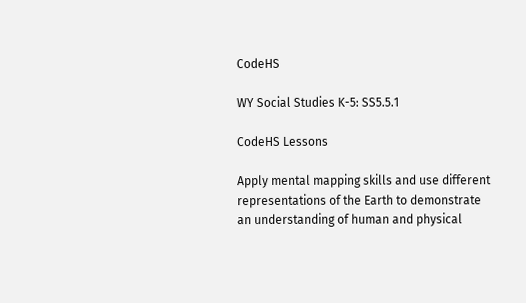CodeHS

WY Social Studies K-5: SS5.5.1

CodeHS Lessons

Apply mental mapping skills and use different representations of the Earth to demonstrate an understanding of human and physical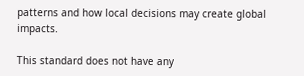patterns and how local decisions may create global impacts.

This standard does not have any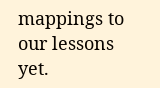mappings to our lessons yet.